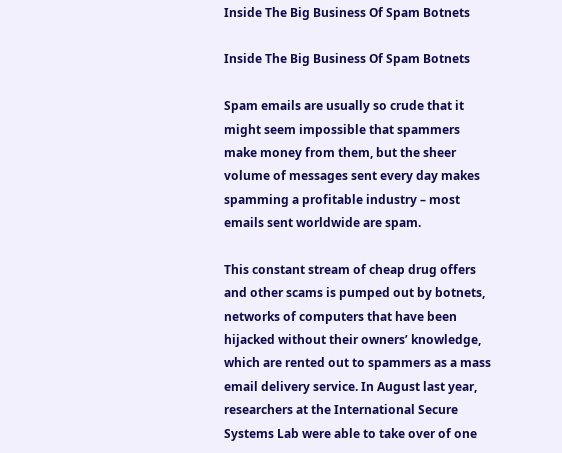Inside The Big Business Of Spam Botnets

Inside The Big Business Of Spam Botnets

Spam emails are usually so crude that it might seem impossible that spammers make money from them, but the sheer volume of messages sent every day makes spamming a profitable industry – most emails sent worldwide are spam.

This constant stream of cheap drug offers and other scams is pumped out by botnets, networks of computers that have been hijacked without their owners’ knowledge, which are rented out to spammers as a mass email delivery service. In August last year, researchers at the International Secure Systems Lab were able to take over of one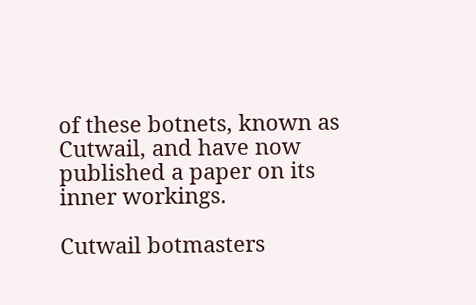of these botnets, known as Cutwail, and have now published a paper on its inner workings.

Cutwail botmasters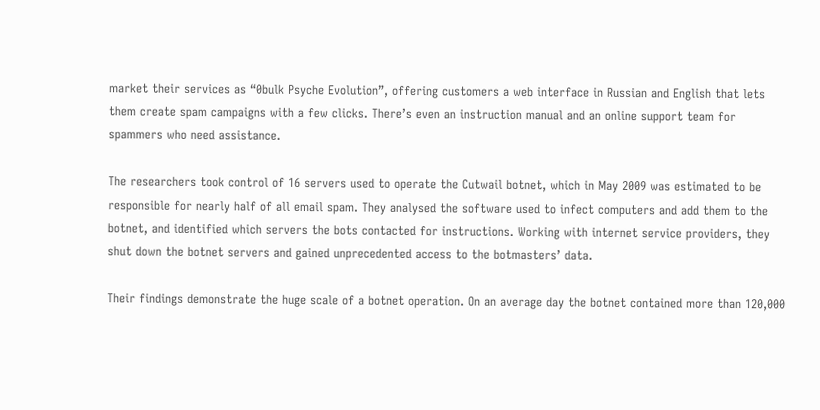market their services as “0bulk Psyche Evolution”, offering customers a web interface in Russian and English that lets them create spam campaigns with a few clicks. There’s even an instruction manual and an online support team for spammers who need assistance.

The researchers took control of 16 servers used to operate the Cutwail botnet, which in May 2009 was estimated to be responsible for nearly half of all email spam. They analysed the software used to infect computers and add them to the botnet, and identified which servers the bots contacted for instructions. Working with internet service providers, they shut down the botnet servers and gained unprecedented access to the botmasters’ data.

Their findings demonstrate the huge scale of a botnet operation. On an average day the botnet contained more than 120,000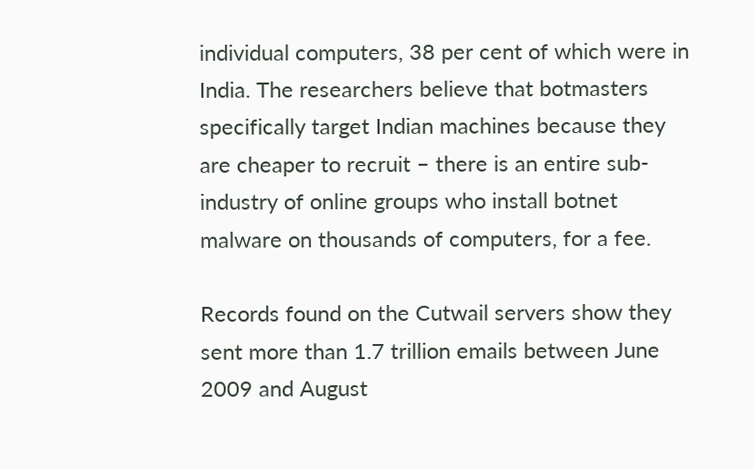individual computers, 38 per cent of which were in India. The researchers believe that botmasters specifically target Indian machines because they are cheaper to recruit – there is an entire sub-industry of online groups who install botnet malware on thousands of computers, for a fee.

Records found on the Cutwail servers show they sent more than 1.7 trillion emails between June 2009 and August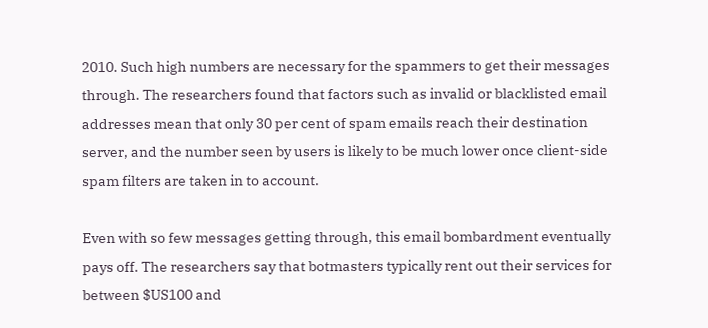2010. Such high numbers are necessary for the spammers to get their messages through. The researchers found that factors such as invalid or blacklisted email addresses mean that only 30 per cent of spam emails reach their destination server, and the number seen by users is likely to be much lower once client-side spam filters are taken in to account.

Even with so few messages getting through, this email bombardment eventually pays off. The researchers say that botmasters typically rent out their services for between $US100 and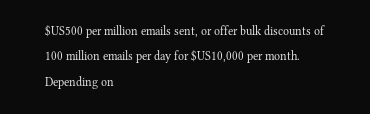$US500 per million emails sent, or offer bulk discounts of 100 million emails per day for $US10,000 per month. Depending on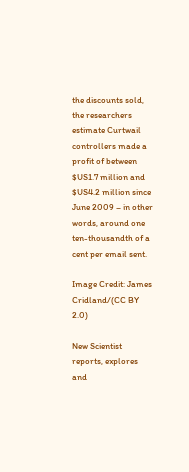the discounts sold, the researchers estimate Curtwail controllers made a profit of between $US1.7 million and $US4.2 million since June 2009 – in other words, around one ten-thousandth of a cent per email sent.

Image Credit: James Cridland/(CC BY 2.0)

New Scientist reports, explores and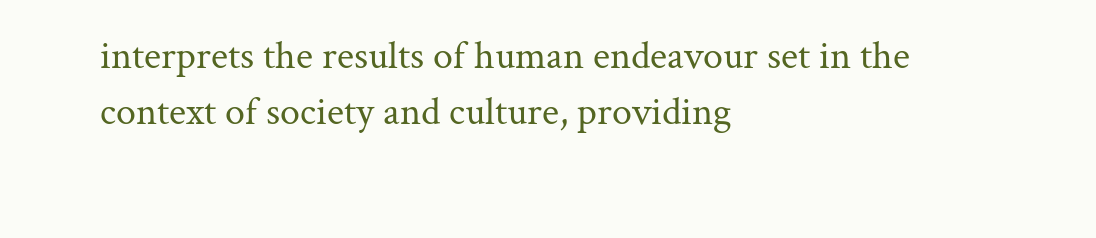interprets the results of human endeavour set in the context of society and culture, providing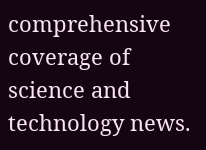comprehensive coverage of science and technology news.